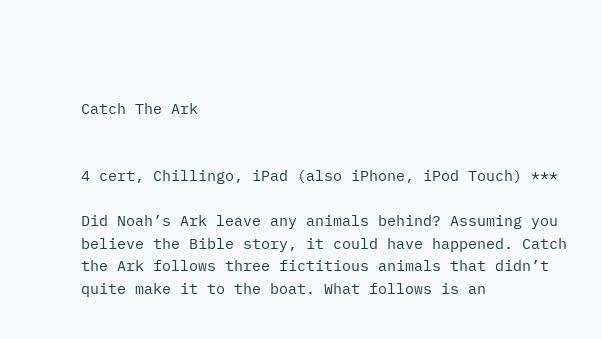Catch The Ark


4 cert, Chillingo, iPad (also iPhone, iPod Touch) ***

Did Noah’s Ark leave any animals behind? Assuming you believe the Bible story, it could have happened. Catch the Ark follows three fictitious animals that didn’t quite make it to the boat. What follows is an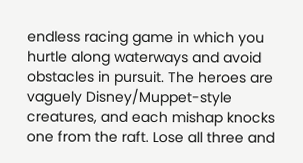endless racing game in which you hurtle along waterways and avoid obstacles in pursuit. The heroes are vaguely Disney/Muppet-style creatures, and each mishap knocks one from the raft. Lose all three and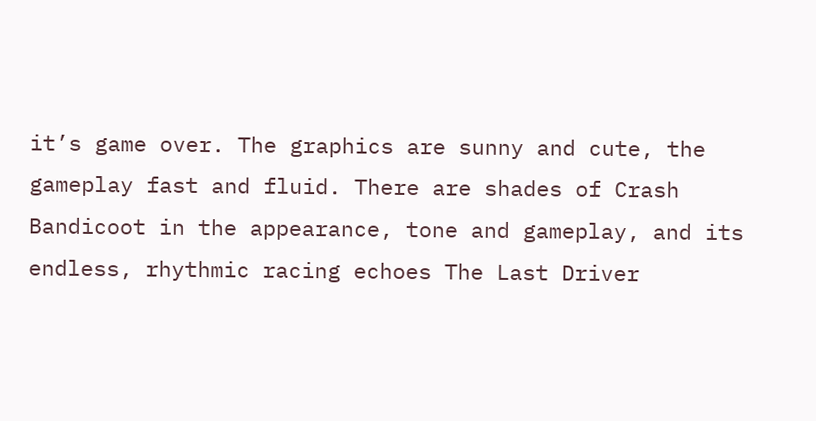it’s game over. The graphics are sunny and cute, the gameplay fast and fluid. There are shades of Crash Bandicoot in the appearance, tone and gameplay, and its endless, rhythmic racing echoes The Last Driver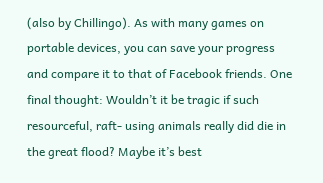(also by Chillingo). As with many games on portable devices, you can save your progress and compare it to that of Facebook friends. One final thought: Wouldn’t it be tragic if such resourceful, raft- using animals really did die in the great flood? Maybe it’s best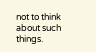not to think about such things.